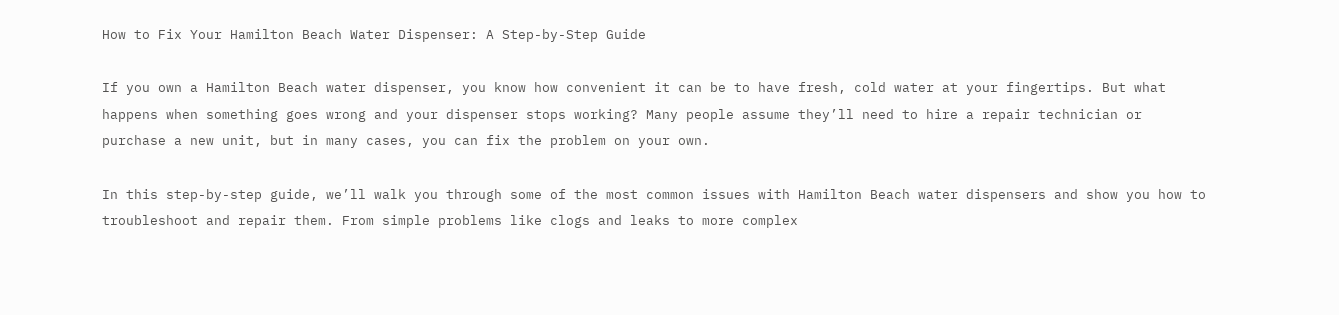How to Fix Your Hamilton Beach Water Dispenser: A Step-by-Step Guide

If you own a Hamilton Beach water dispenser, you know how convenient it can be to have fresh, cold water at your fingertips. But what happens when something goes wrong and your dispenser stops working? Many people assume they’ll need to hire a repair technician or purchase a new unit, but in many cases, you can fix the problem on your own.

In this step-by-step guide, we’ll walk you through some of the most common issues with Hamilton Beach water dispensers and show you how to troubleshoot and repair them. From simple problems like clogs and leaks to more complex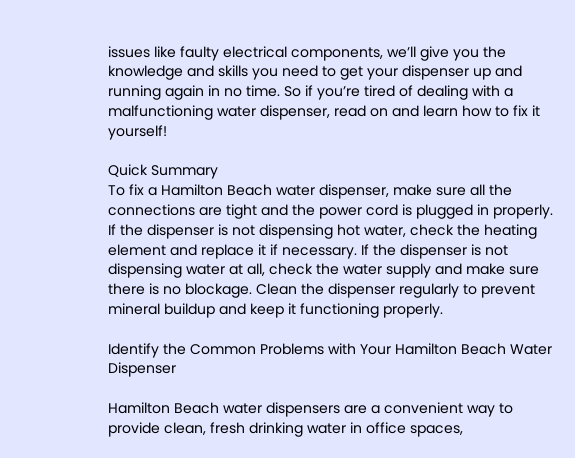issues like faulty electrical components, we’ll give you the knowledge and skills you need to get your dispenser up and running again in no time. So if you’re tired of dealing with a malfunctioning water dispenser, read on and learn how to fix it yourself!

Quick Summary
To fix a Hamilton Beach water dispenser, make sure all the connections are tight and the power cord is plugged in properly. If the dispenser is not dispensing hot water, check the heating element and replace it if necessary. If the dispenser is not dispensing water at all, check the water supply and make sure there is no blockage. Clean the dispenser regularly to prevent mineral buildup and keep it functioning properly.

Identify the Common Problems with Your Hamilton Beach Water Dispenser

Hamilton Beach water dispensers are a convenient way to provide clean, fresh drinking water in office spaces,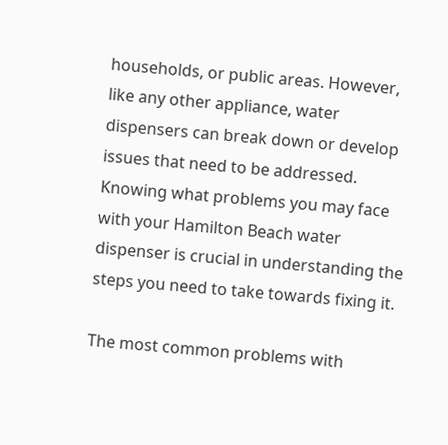households, or public areas. However, like any other appliance, water dispensers can break down or develop issues that need to be addressed. Knowing what problems you may face with your Hamilton Beach water dispenser is crucial in understanding the steps you need to take towards fixing it.

The most common problems with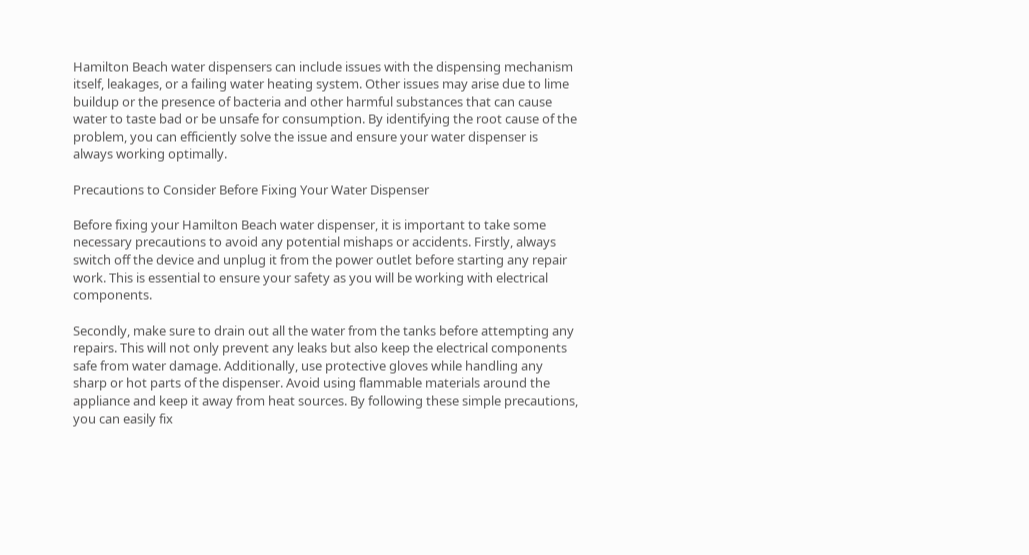Hamilton Beach water dispensers can include issues with the dispensing mechanism itself, leakages, or a failing water heating system. Other issues may arise due to lime buildup or the presence of bacteria and other harmful substances that can cause water to taste bad or be unsafe for consumption. By identifying the root cause of the problem, you can efficiently solve the issue and ensure your water dispenser is always working optimally.

Precautions to Consider Before Fixing Your Water Dispenser

Before fixing your Hamilton Beach water dispenser, it is important to take some necessary precautions to avoid any potential mishaps or accidents. Firstly, always switch off the device and unplug it from the power outlet before starting any repair work. This is essential to ensure your safety as you will be working with electrical components.

Secondly, make sure to drain out all the water from the tanks before attempting any repairs. This will not only prevent any leaks but also keep the electrical components safe from water damage. Additionally, use protective gloves while handling any sharp or hot parts of the dispenser. Avoid using flammable materials around the appliance and keep it away from heat sources. By following these simple precautions, you can easily fix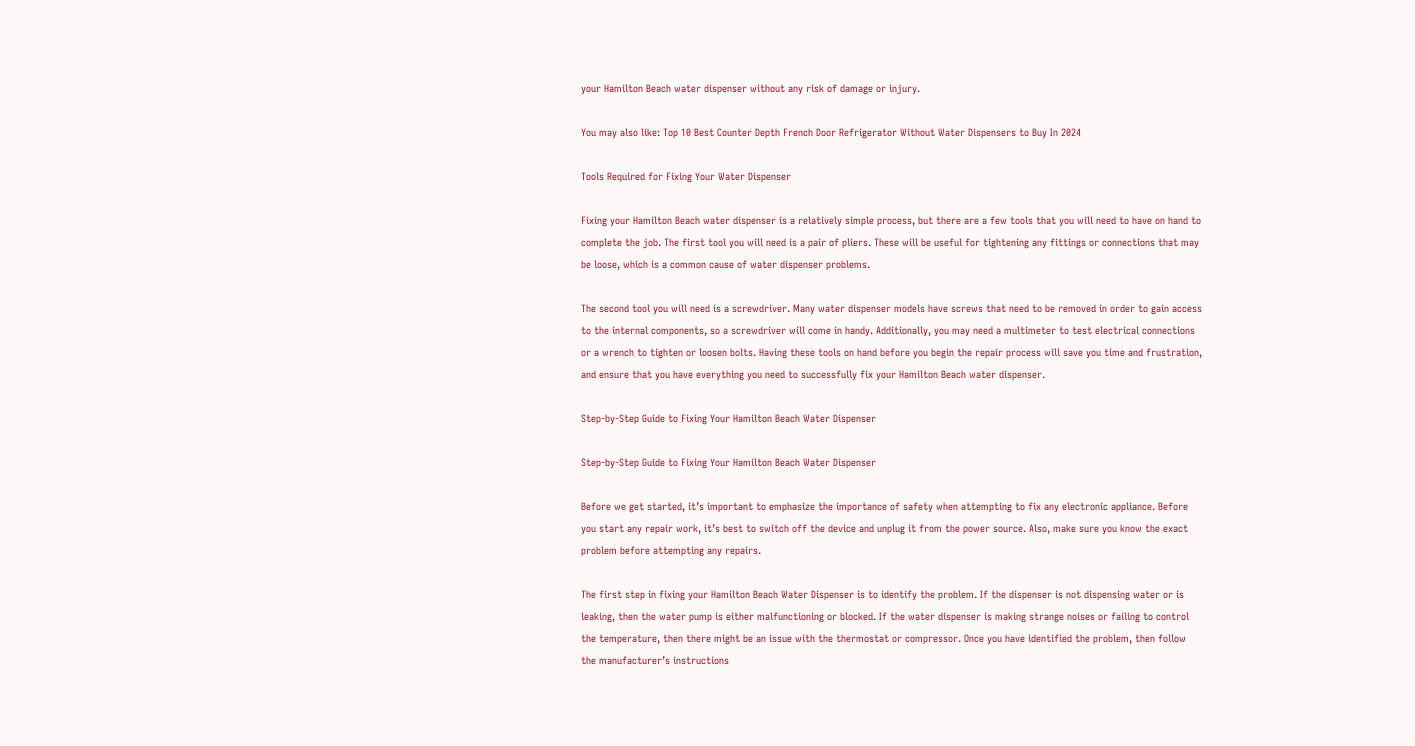your Hamilton Beach water dispenser without any risk of damage or injury.

You may also like: Top 10 Best Counter Depth French Door Refrigerator Without Water Dispensers to Buy In 2024

Tools Required for Fixing Your Water Dispenser

Fixing your Hamilton Beach water dispenser is a relatively simple process, but there are a few tools that you will need to have on hand to complete the job. The first tool you will need is a pair of pliers. These will be useful for tightening any fittings or connections that may be loose, which is a common cause of water dispenser problems.

The second tool you will need is a screwdriver. Many water dispenser models have screws that need to be removed in order to gain access to the internal components, so a screwdriver will come in handy. Additionally, you may need a multimeter to test electrical connections or a wrench to tighten or loosen bolts. Having these tools on hand before you begin the repair process will save you time and frustration, and ensure that you have everything you need to successfully fix your Hamilton Beach water dispenser.

Step-by-Step Guide to Fixing Your Hamilton Beach Water Dispenser

Step-by-Step Guide to Fixing Your Hamilton Beach Water Dispenser

Before we get started, it’s important to emphasize the importance of safety when attempting to fix any electronic appliance. Before you start any repair work, it’s best to switch off the device and unplug it from the power source. Also, make sure you know the exact problem before attempting any repairs.

The first step in fixing your Hamilton Beach Water Dispenser is to identify the problem. If the dispenser is not dispensing water or is leaking, then the water pump is either malfunctioning or blocked. If the water dispenser is making strange noises or failing to control the temperature, then there might be an issue with the thermostat or compressor. Once you have identified the problem, then follow the manufacturer’s instructions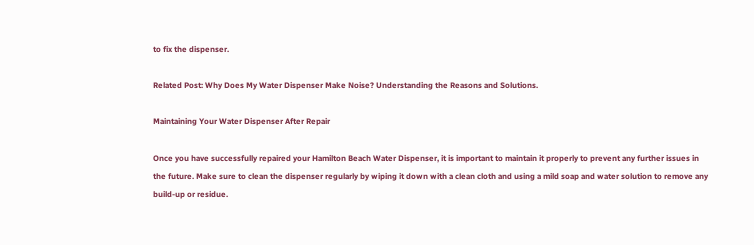to fix the dispenser.

Related Post: Why Does My Water Dispenser Make Noise? Understanding the Reasons and Solutions.

Maintaining Your Water Dispenser After Repair

Once you have successfully repaired your Hamilton Beach Water Dispenser, it is important to maintain it properly to prevent any further issues in the future. Make sure to clean the dispenser regularly by wiping it down with a clean cloth and using a mild soap and water solution to remove any build-up or residue.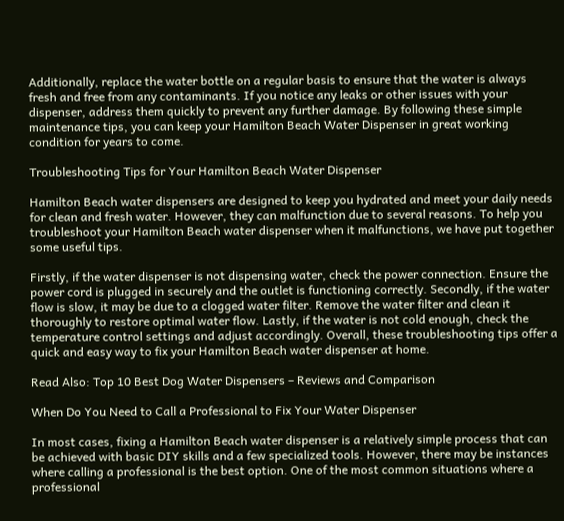Additionally, replace the water bottle on a regular basis to ensure that the water is always fresh and free from any contaminants. If you notice any leaks or other issues with your dispenser, address them quickly to prevent any further damage. By following these simple maintenance tips, you can keep your Hamilton Beach Water Dispenser in great working condition for years to come.

Troubleshooting Tips for Your Hamilton Beach Water Dispenser

Hamilton Beach water dispensers are designed to keep you hydrated and meet your daily needs for clean and fresh water. However, they can malfunction due to several reasons. To help you troubleshoot your Hamilton Beach water dispenser when it malfunctions, we have put together some useful tips.

Firstly, if the water dispenser is not dispensing water, check the power connection. Ensure the power cord is plugged in securely and the outlet is functioning correctly. Secondly, if the water flow is slow, it may be due to a clogged water filter. Remove the water filter and clean it thoroughly to restore optimal water flow. Lastly, if the water is not cold enough, check the temperature control settings and adjust accordingly. Overall, these troubleshooting tips offer a quick and easy way to fix your Hamilton Beach water dispenser at home.

Read Also: Top 10 Best Dog Water Dispensers – Reviews and Comparison

When Do You Need to Call a Professional to Fix Your Water Dispenser

In most cases, fixing a Hamilton Beach water dispenser is a relatively simple process that can be achieved with basic DIY skills and a few specialized tools. However, there may be instances where calling a professional is the best option. One of the most common situations where a professional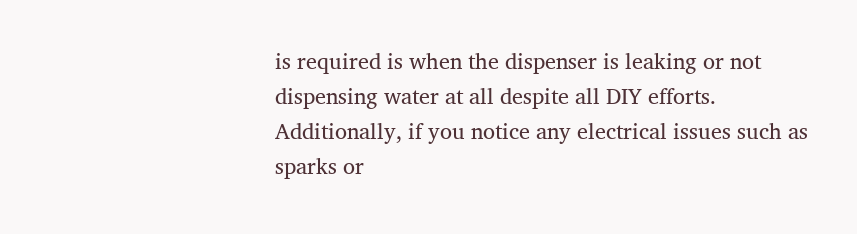is required is when the dispenser is leaking or not dispensing water at all despite all DIY efforts. Additionally, if you notice any electrical issues such as sparks or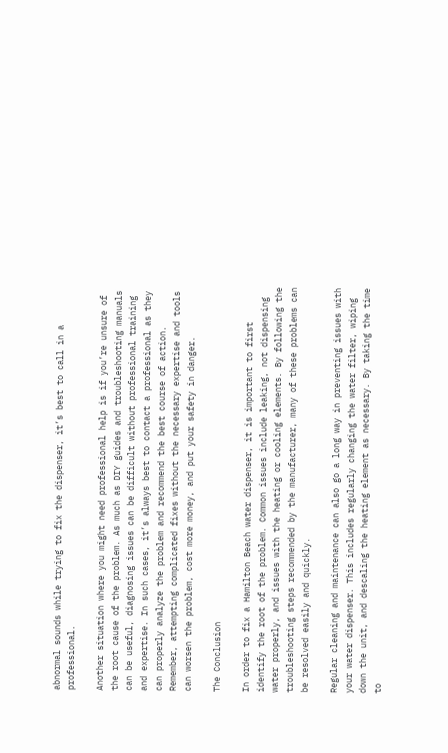abnormal sounds while trying to fix the dispenser, it’s best to call in a professional.

Another situation where you might need professional help is if you’re unsure of the root cause of the problem. As much as DIY guides and troubleshooting manuals can be useful, diagnosing issues can be difficult without professional training and expertise. In such cases, it’s always best to contact a professional as they can properly analyze the problem and recommend the best course of action. Remember, attempting complicated fixes without the necessary expertise and tools can worsen the problem, cost more money, and put your safety in danger.

The Conclusion

In order to fix a Hamilton Beach water dispenser, it is important to first identify the root of the problem. Common issues include leaking, not dispensing water properly, and issues with the heating or cooling elements. By following the troubleshooting steps recommended by the manufacturer, many of these problems can be resolved easily and quickly.

Regular cleaning and maintenance can also go a long way in preventing issues with your water dispenser. This includes regularly changing the water filter, wiping down the unit, and descaling the heating element as necessary. By taking the time to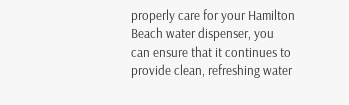properly care for your Hamilton Beach water dispenser, you can ensure that it continues to provide clean, refreshing water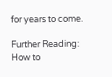for years to come.

Further Reading: How to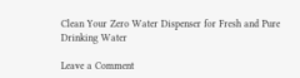Clean Your Zero Water Dispenser for Fresh and Pure Drinking Water

Leave a Comment